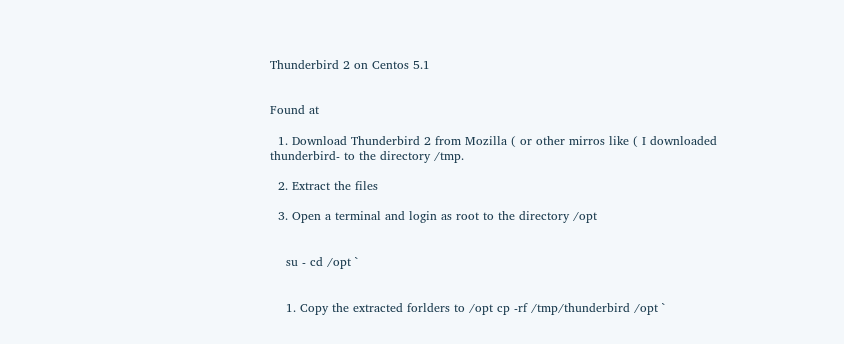Thunderbird 2 on Centos 5.1


Found at

  1. Download Thunderbird 2 from Mozilla ( or other mirros like ( I downloaded thunderbird- to the directory /tmp.

  2. Extract the files

  3. Open a terminal and login as root to the directory /opt


    su - cd /opt `


    1. Copy the extracted forlders to /opt cp -rf /tmp/thunderbird /opt `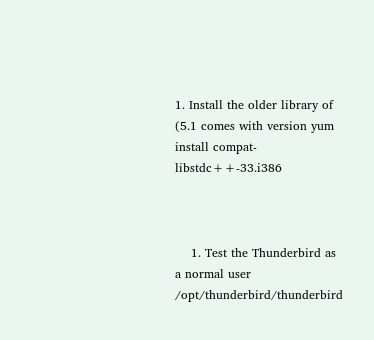1. Install the older library of (5.1 comes with version yum install compat-libstdc++-33.i386



    1. Test the Thunderbird as a normal user /opt/thunderbird/thunderbird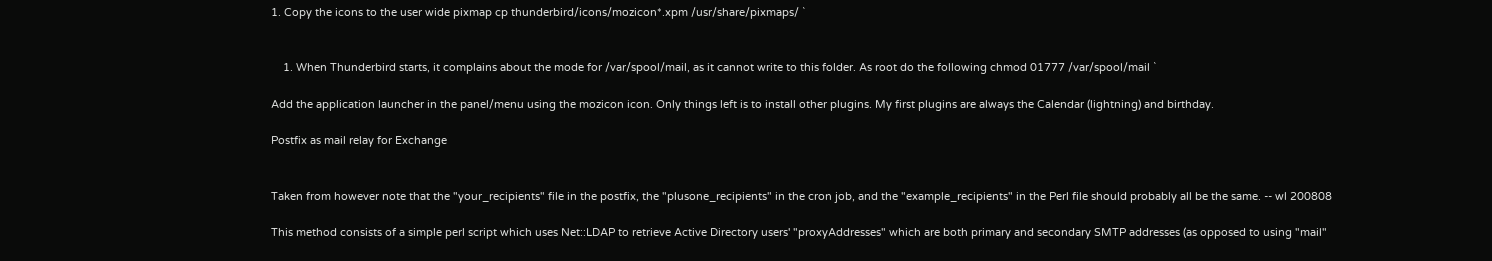1. Copy the icons to the user wide pixmap cp thunderbird/icons/mozicon*.xpm /usr/share/pixmaps/ `


    1. When Thunderbird starts, it complains about the mode for /var/spool/mail, as it cannot write to this folder. As root do the following chmod 01777 /var/spool/mail `

Add the application launcher in the panel/menu using the mozicon icon. Only things left is to install other plugins. My first plugins are always the Calendar (lightning) and birthday.

Postfix as mail relay for Exchange


Taken from however note that the "your_recipients" file in the postfix, the "plusone_recipients" in the cron job, and the "example_recipients" in the Perl file should probably all be the same. -- wl 200808

This method consists of a simple perl script which uses Net::LDAP to retrieve Active Directory users' "proxyAddresses" which are both primary and secondary SMTP addresses (as opposed to using "mail"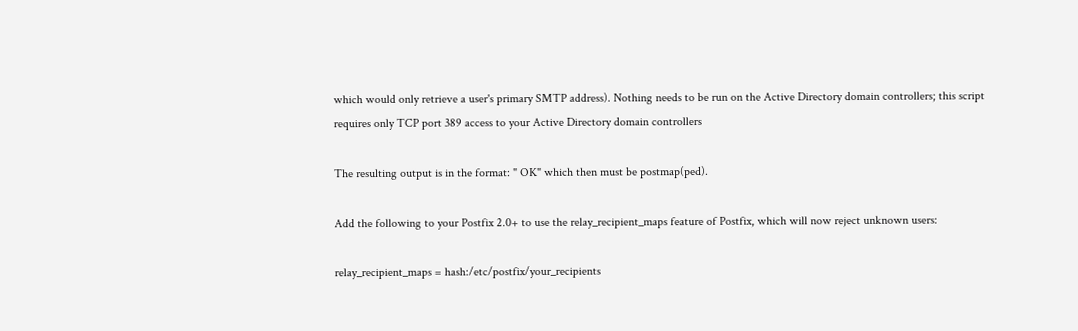which would only retrieve a user's primary SMTP address). Nothing needs to be run on the Active Directory domain controllers; this script requires only TCP port 389 access to your Active Directory domain controllers

The resulting output is in the format: " OK" which then must be postmap(ped).

Add the following to your Postfix 2.0+ to use the relay_recipient_maps feature of Postfix, which will now reject unknown users:

relay_recipient_maps = hash:/etc/postfix/your_recipients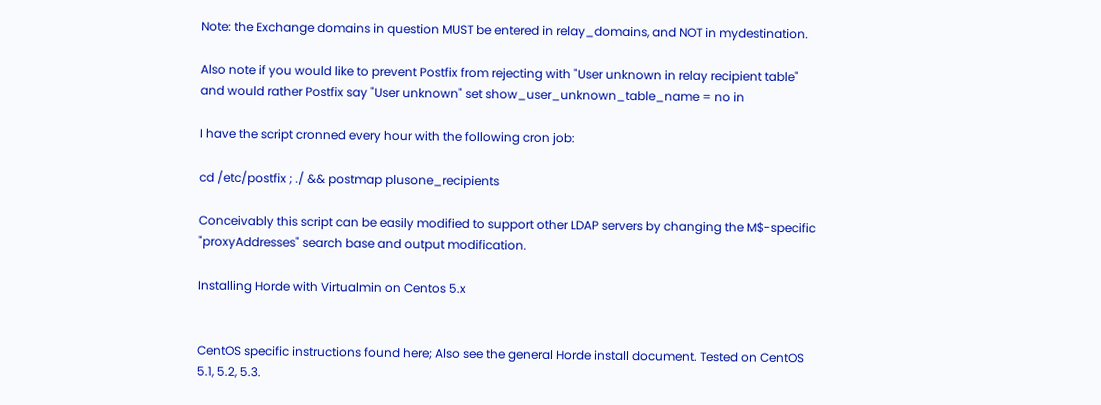Note: the Exchange domains in question MUST be entered in relay_domains, and NOT in mydestination.

Also note if you would like to prevent Postfix from rejecting with "User unknown in relay recipient table" and would rather Postfix say "User unknown" set show_user_unknown_table_name = no in

I have the script cronned every hour with the following cron job:

cd /etc/postfix ; ./ && postmap plusone_recipients

Conceivably this script can be easily modified to support other LDAP servers by changing the M$-specific "proxyAddresses" search base and output modification.

Installing Horde with Virtualmin on Centos 5.x


CentOS specific instructions found here; Also see the general Horde install document. Tested on CentOS 5.1, 5.2, 5.3.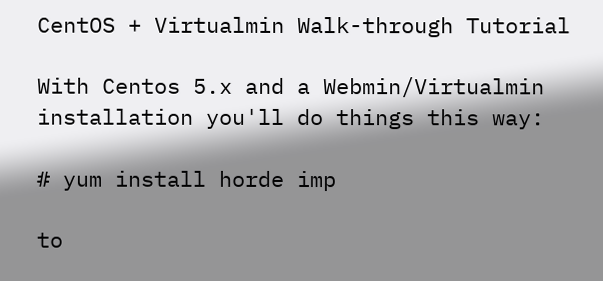CentOS + Virtualmin Walk-through Tutorial

With Centos 5.x and a Webmin/Virtualmin installation you'll do things this way:

# yum install horde imp

to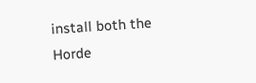install both the Horde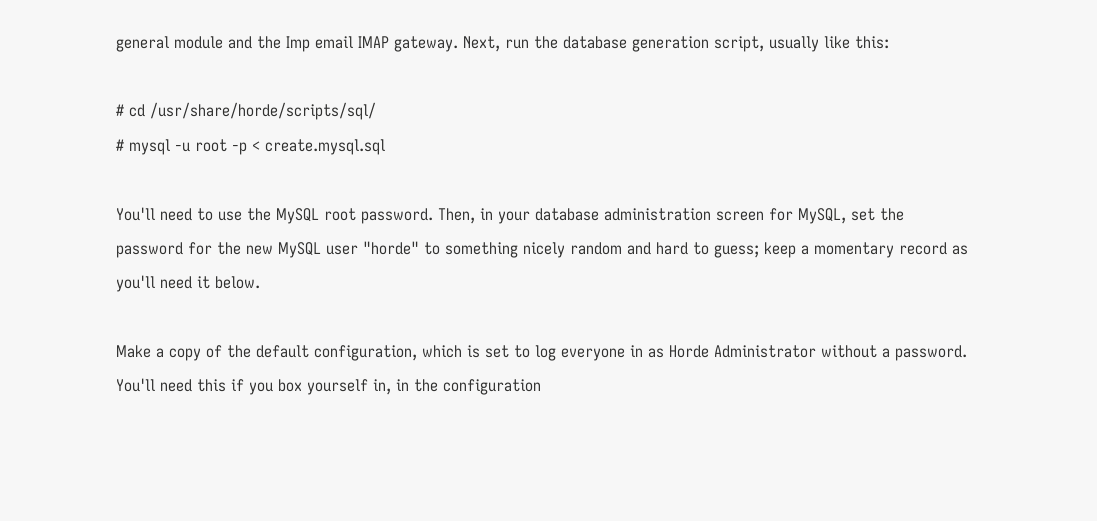general module and the Imp email IMAP gateway. Next, run the database generation script, usually like this:

# cd /usr/share/horde/scripts/sql/
# mysql -u root -p < create.mysql.sql

You'll need to use the MySQL root password. Then, in your database administration screen for MySQL, set the password for the new MySQL user "horde" to something nicely random and hard to guess; keep a momentary record as you'll need it below.

Make a copy of the default configuration, which is set to log everyone in as Horde Administrator without a password. You'll need this if you box yourself in, in the configuration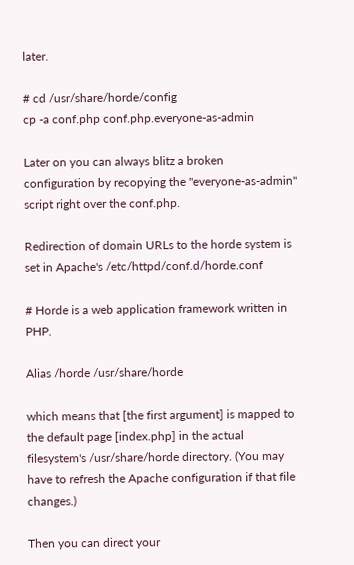later.

# cd /usr/share/horde/config
cp -a conf.php conf.php.everyone-as-admin

Later on you can always blitz a broken configuration by recopying the "everyone-as-admin" script right over the conf.php.

Redirection of domain URLs to the horde system is set in Apache's /etc/httpd/conf.d/horde.conf

# Horde is a web application framework written in PHP.

Alias /horde /usr/share/horde

which means that [the first argument] is mapped to the default page [index.php] in the actual filesystem's /usr/share/horde directory. (You may have to refresh the Apache configuration if that file changes.)

Then you can direct your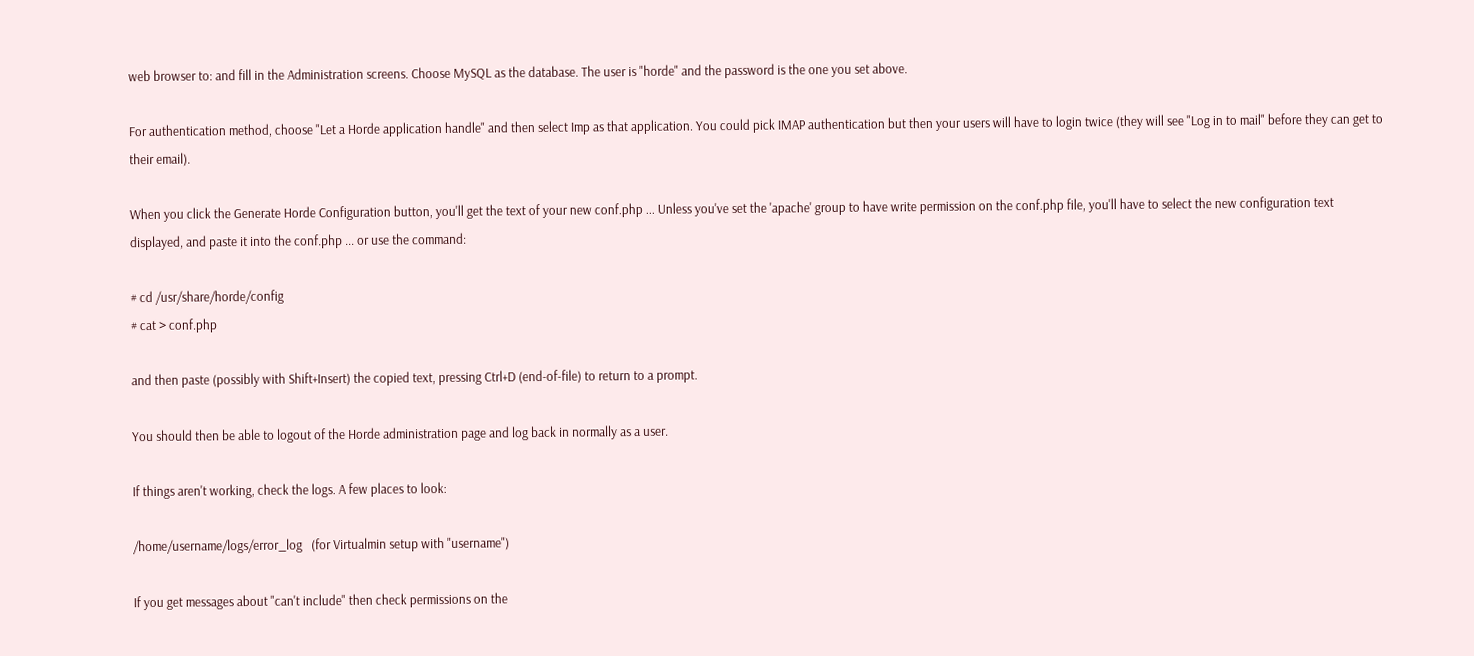web browser to: and fill in the Administration screens. Choose MySQL as the database. The user is "horde" and the password is the one you set above.

For authentication method, choose "Let a Horde application handle" and then select Imp as that application. You could pick IMAP authentication but then your users will have to login twice (they will see "Log in to mail" before they can get to their email).

When you click the Generate Horde Configuration button, you'll get the text of your new conf.php ... Unless you've set the 'apache' group to have write permission on the conf.php file, you'll have to select the new configuration text displayed, and paste it into the conf.php ... or use the command:

# cd /usr/share/horde/config
# cat > conf.php

and then paste (possibly with Shift+Insert) the copied text, pressing Ctrl+D (end-of-file) to return to a prompt.

You should then be able to logout of the Horde administration page and log back in normally as a user.

If things aren't working, check the logs. A few places to look:

/home/username/logs/error_log   (for Virtualmin setup with "username")

If you get messages about "can't include" then check permissions on the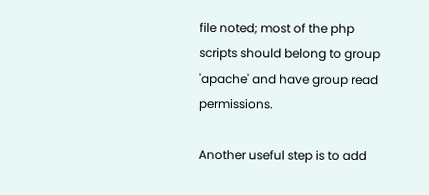file noted; most of the php scripts should belong to group 'apache' and have group read permissions.

Another useful step is to add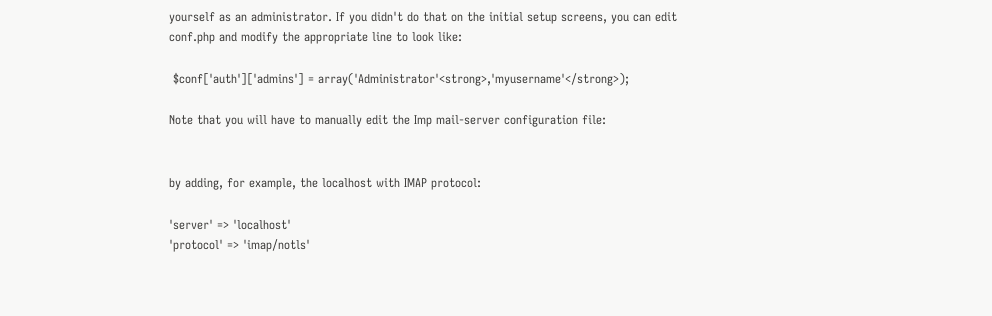yourself as an administrator. If you didn't do that on the initial setup screens, you can edit conf.php and modify the appropriate line to look like:

 $conf['auth']['admins'] = array('Administrator'<strong>,'myusername'</strong>);

Note that you will have to manually edit the Imp mail-server configuration file:


by adding, for example, the localhost with IMAP protocol:

'server' => 'localhost'
'protocol' => 'imap/notls'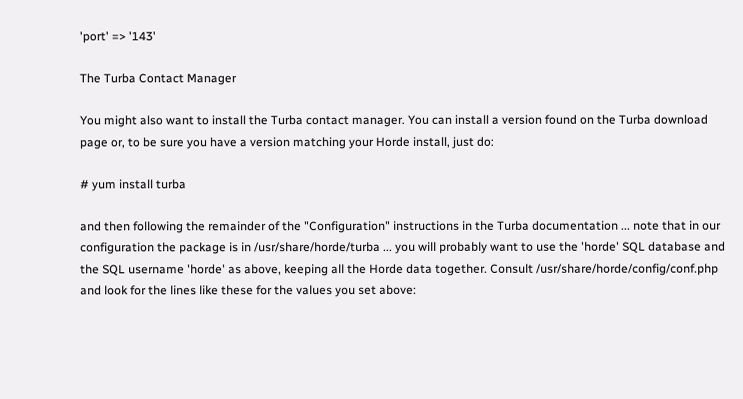'port' => '143'

The Turba Contact Manager

You might also want to install the Turba contact manager. You can install a version found on the Turba download page or, to be sure you have a version matching your Horde install, just do:

# yum install turba

and then following the remainder of the "Configuration" instructions in the Turba documentation ... note that in our configuration the package is in /usr/share/horde/turba ... you will probably want to use the 'horde' SQL database and the SQL username 'horde' as above, keeping all the Horde data together. Consult /usr/share/horde/config/conf.php and look for the lines like these for the values you set above: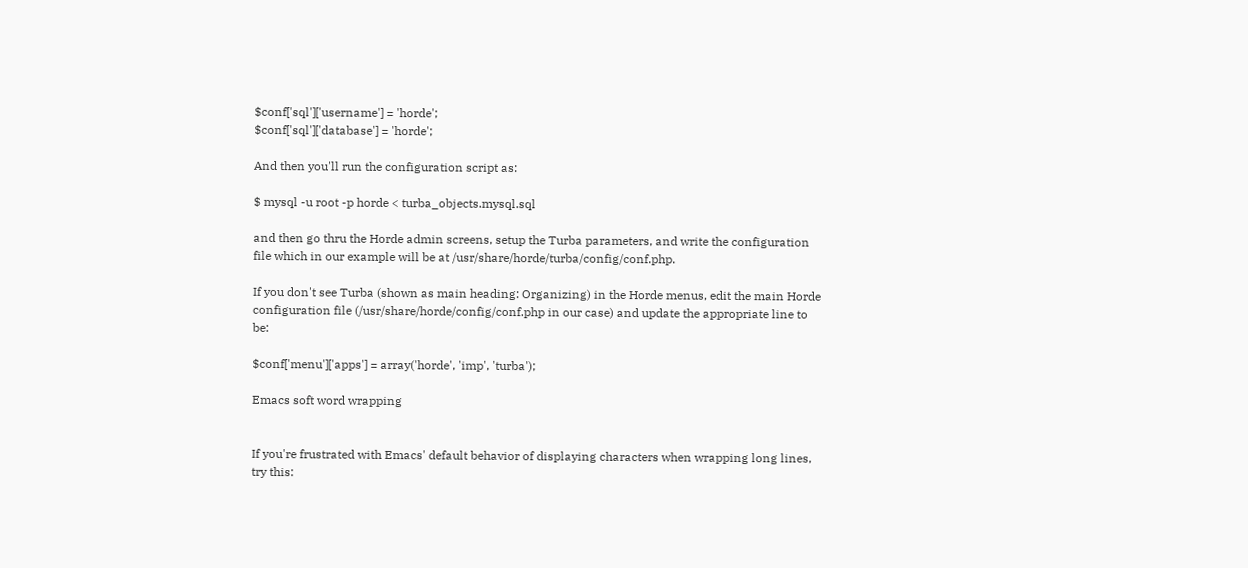$conf['sql']['username'] = 'horde';
$conf['sql']['database'] = 'horde';

And then you'll run the configuration script as:

$ mysql -u root -p horde < turba_objects.mysql.sql

and then go thru the Horde admin screens, setup the Turba parameters, and write the configuration file which in our example will be at /usr/share/horde/turba/config/conf.php.

If you don't see Turba (shown as main heading: Organizing) in the Horde menus, edit the main Horde configuration file (/usr/share/horde/config/conf.php in our case) and update the appropriate line to be:

$conf['menu']['apps'] = array('horde', 'imp', 'turba');

Emacs soft word wrapping


If you're frustrated with Emacs' default behavior of displaying characters when wrapping long lines, try this: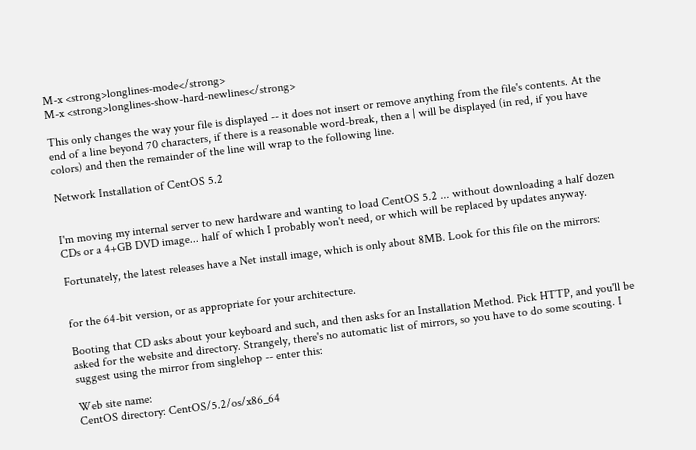M-x <strong>longlines-mode</strong>
M-x <strong>longlines-show-hard-newlines</strong>

This only changes the way your file is displayed -- it does not insert or remove anything from the file's contents. At the end of a line beyond 70 characters, if there is a reasonable word-break, then a | will be displayed (in red, if you have colors) and then the remainder of the line will wrap to the following line.

Network Installation of CentOS 5.2


I'm moving my internal server to new hardware and wanting to load CentOS 5.2 ... without downloading a half dozen CDs or a 4+GB DVD image... half of which I probably won't need, or which will be replaced by updates anyway.

Fortunately, the latest releases have a Net install image, which is only about 8MB. Look for this file on the mirrors:


for the 64-bit version, or as appropriate for your architecture.

Booting that CD asks about your keyboard and such, and then asks for an Installation Method. Pick HTTP, and you'll be asked for the website and directory. Strangely, there's no automatic list of mirrors, so you have to do some scouting. I suggest using the mirror from singlehop -- enter this:

Web site name:
CentOS directory: CentOS/5.2/os/x86_64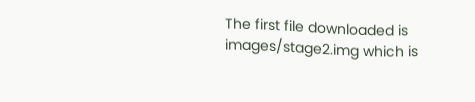The first file downloaded is images/stage2.img which is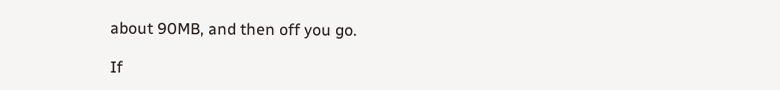about 90MB, and then off you go.

If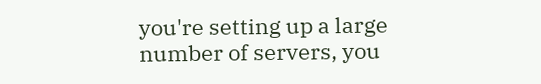you're setting up a large number of servers, you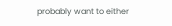probably want to either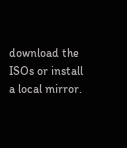download the ISOs or install a local mirror.